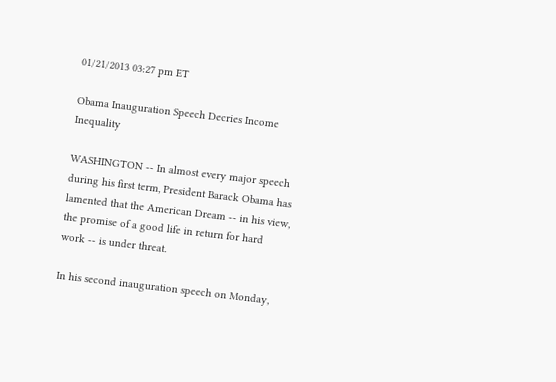01/21/2013 03:27 pm ET

Obama Inauguration Speech Decries Income Inequality

WASHINGTON -- In almost every major speech during his first term, President Barack Obama has lamented that the American Dream -- in his view, the promise of a good life in return for hard work -- is under threat.

In his second inauguration speech on Monday,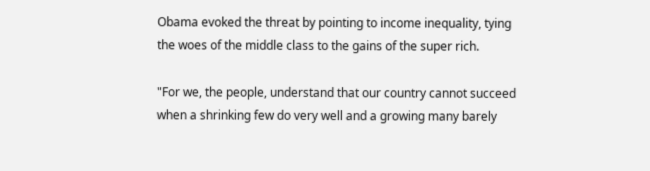Obama evoked the threat by pointing to income inequality, tying the woes of the middle class to the gains of the super rich.

"For we, the people, understand that our country cannot succeed when a shrinking few do very well and a growing many barely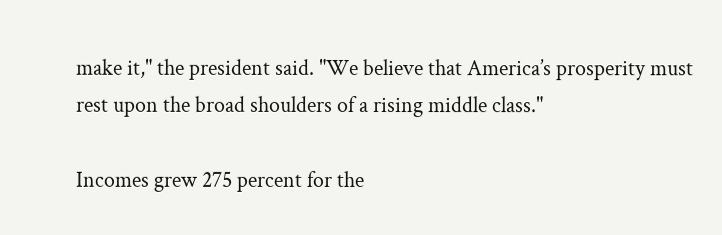make it," the president said. "We believe that America’s prosperity must rest upon the broad shoulders of a rising middle class."

Incomes grew 275 percent for the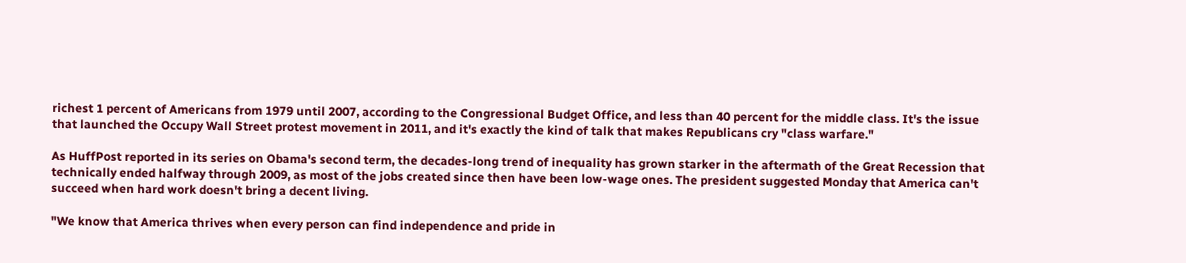richest 1 percent of Americans from 1979 until 2007, according to the Congressional Budget Office, and less than 40 percent for the middle class. It's the issue that launched the Occupy Wall Street protest movement in 2011, and it's exactly the kind of talk that makes Republicans cry "class warfare."

As HuffPost reported in its series on Obama's second term, the decades-long trend of inequality has grown starker in the aftermath of the Great Recession that technically ended halfway through 2009, as most of the jobs created since then have been low-wage ones. The president suggested Monday that America can't succeed when hard work doesn't bring a decent living.

"We know that America thrives when every person can find independence and pride in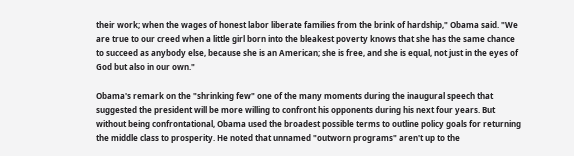their work; when the wages of honest labor liberate families from the brink of hardship," Obama said. "We are true to our creed when a little girl born into the bleakest poverty knows that she has the same chance to succeed as anybody else, because she is an American; she is free, and she is equal, not just in the eyes of God but also in our own."

Obama's remark on the "shrinking few" one of the many moments during the inaugural speech that suggested the president will be more willing to confront his opponents during his next four years. But without being confrontational, Obama used the broadest possible terms to outline policy goals for returning the middle class to prosperity. He noted that unnamed "outworn programs" aren't up to the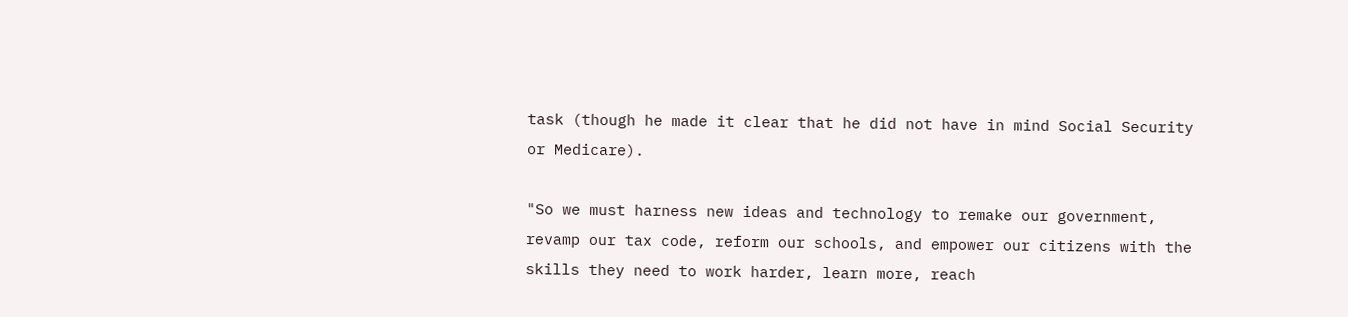task (though he made it clear that he did not have in mind Social Security or Medicare).

"So we must harness new ideas and technology to remake our government, revamp our tax code, reform our schools, and empower our citizens with the skills they need to work harder, learn more, reach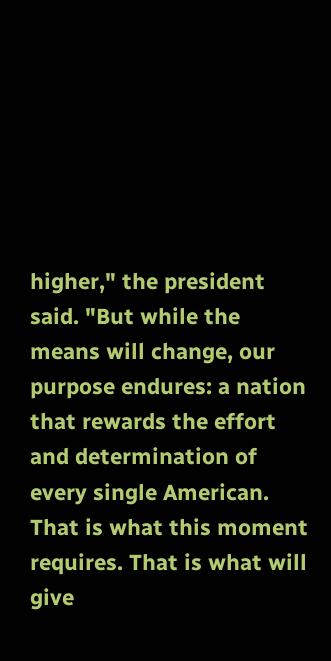higher," the president said. "But while the means will change, our purpose endures: a nation that rewards the effort and determination of every single American. That is what this moment requires. That is what will give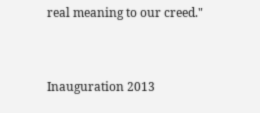real meaning to our creed."



Inauguration 2013